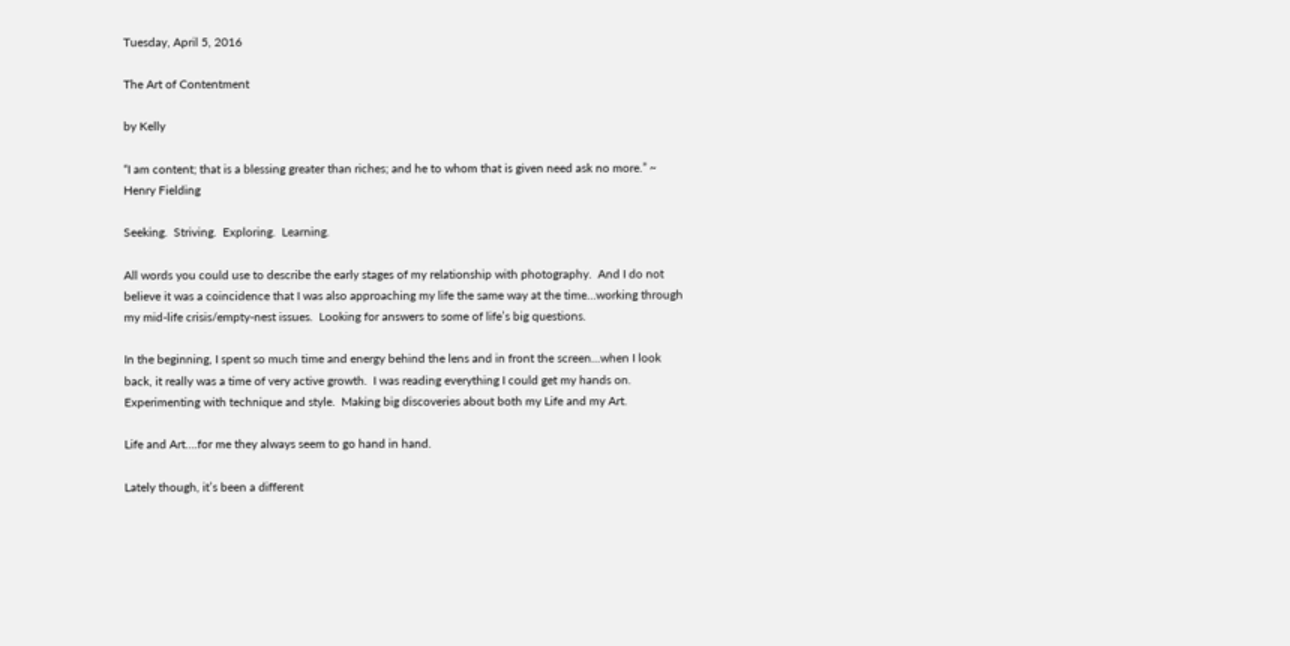Tuesday, April 5, 2016

The Art of Contentment

by Kelly

“I am content; that is a blessing greater than riches; and he to whom that is given need ask no more.” ~ Henry Fielding

Seeking.  Striving.  Exploring.  Learning.

All words you could use to describe the early stages of my relationship with photography.  And I do not believe it was a coincidence that I was also approaching my life the same way at the time…working through my mid-life crisis/empty-nest issues.  Looking for answers to some of life’s big questions.

In the beginning, I spent so much time and energy behind the lens and in front the screen…when I look back, it really was a time of very active growth.  I was reading everything I could get my hands on.  Experimenting with technique and style.  Making big discoveries about both my Life and my Art.

Life and Art….for me they always seem to go hand in hand.

Lately though, it’s been a different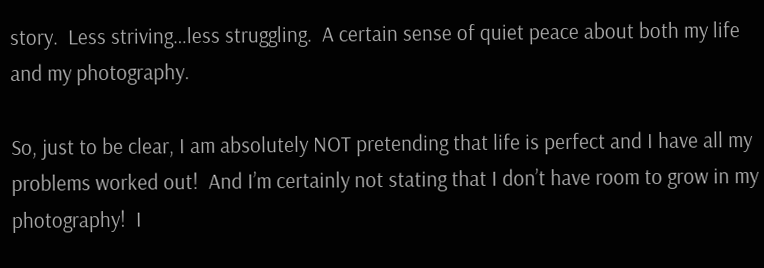story.  Less striving…less struggling.  A certain sense of quiet peace about both my life and my photography.

So, just to be clear, I am absolutely NOT pretending that life is perfect and I have all my problems worked out!  And I’m certainly not stating that I don’t have room to grow in my photography!  I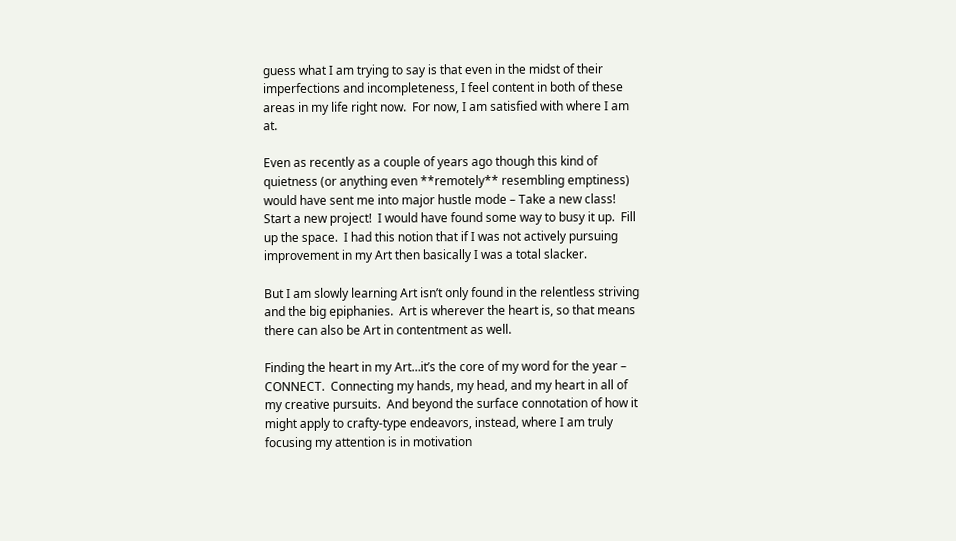guess what I am trying to say is that even in the midst of their imperfections and incompleteness, I feel content in both of these areas in my life right now.  For now, I am satisfied with where I am at.

Even as recently as a couple of years ago though this kind of quietness (or anything even **remotely** resembling emptiness) would have sent me into major hustle mode – Take a new class!  Start a new project!  I would have found some way to busy it up.  Fill up the space.  I had this notion that if I was not actively pursuing improvement in my Art then basically I was a total slacker.

But I am slowly learning Art isn’t only found in the relentless striving and the big epiphanies.  Art is wherever the heart is, so that means there can also be Art in contentment as well.

Finding the heart in my Art…it’s the core of my word for the year – CONNECT.  Connecting my hands, my head, and my heart in all of my creative pursuits.  And beyond the surface connotation of how it might apply to crafty-type endeavors, instead, where I am truly focusing my attention is in motivation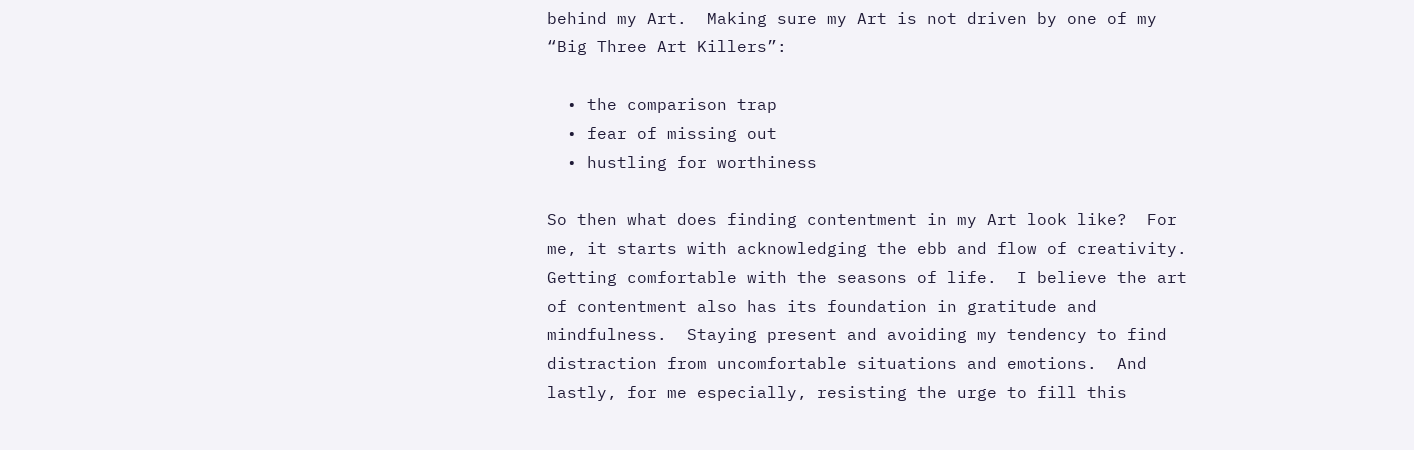behind my Art.  Making sure my Art is not driven by one of my “Big Three Art Killers”:

  • the comparison trap
  • fear of missing out
  • hustling for worthiness

So then what does finding contentment in my Art look like?  For me, it starts with acknowledging the ebb and flow of creativity.  Getting comfortable with the seasons of life.  I believe the art of contentment also has its foundation in gratitude and mindfulness.  Staying present and avoiding my tendency to find distraction from uncomfortable situations and emotions.  And lastly, for me especially, resisting the urge to fill this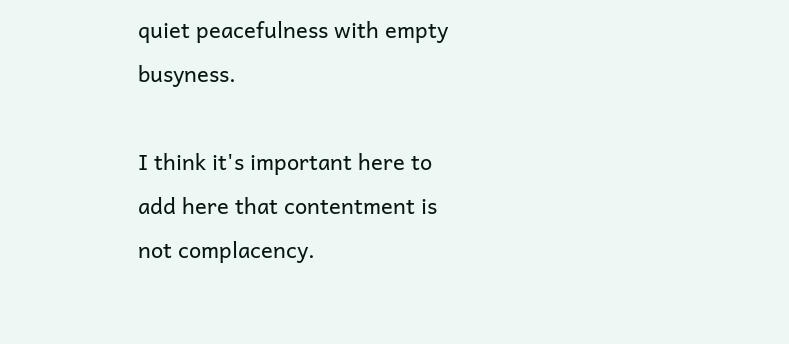quiet peacefulness with empty busyness.

I think it's important here to add here that contentment is not complacency.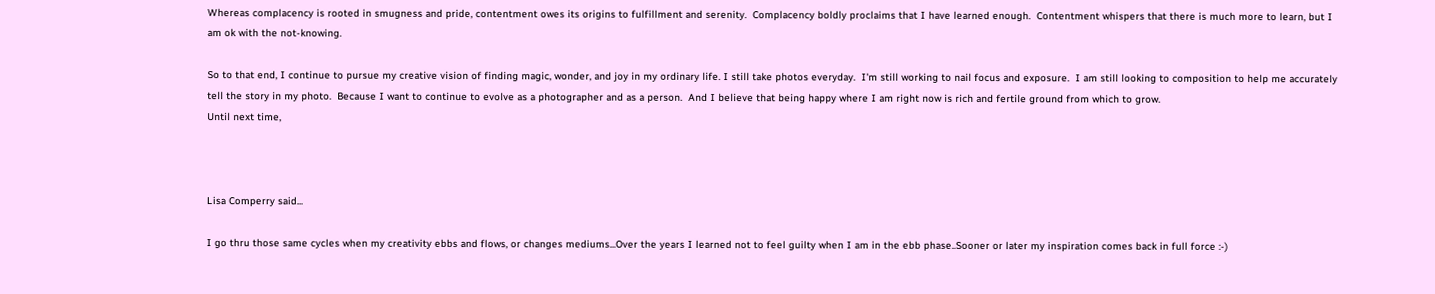Whereas complacency is rooted in smugness and pride, contentment owes its origins to fulfillment and serenity.  Complacency boldly proclaims that I have learned enough.  Contentment whispers that there is much more to learn, but I am ok with the not-knowing.

So to that end, I continue to pursue my creative vision of finding magic, wonder, and joy in my ordinary life. I still take photos everyday.  I'm still working to nail focus and exposure.  I am still looking to composition to help me accurately tell the story in my photo.  Because I want to continue to evolve as a photographer and as a person.  And I believe that being happy where I am right now is rich and fertile ground from which to grow.
Until next time,



Lisa Comperry said...

I go thru those same cycles when my creativity ebbs and flows, or changes mediums...Over the years I learned not to feel guilty when I am in the ebb phase..Sooner or later my inspiration comes back in full force :-)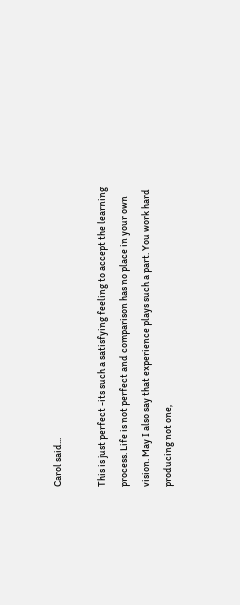Carol said...

This is just perfect -its such a satisfying feeling to accept the learning process. Life is not perfect and comparison has no place in your own vision. May I also say that experience plays such a part. You work hard producing not one,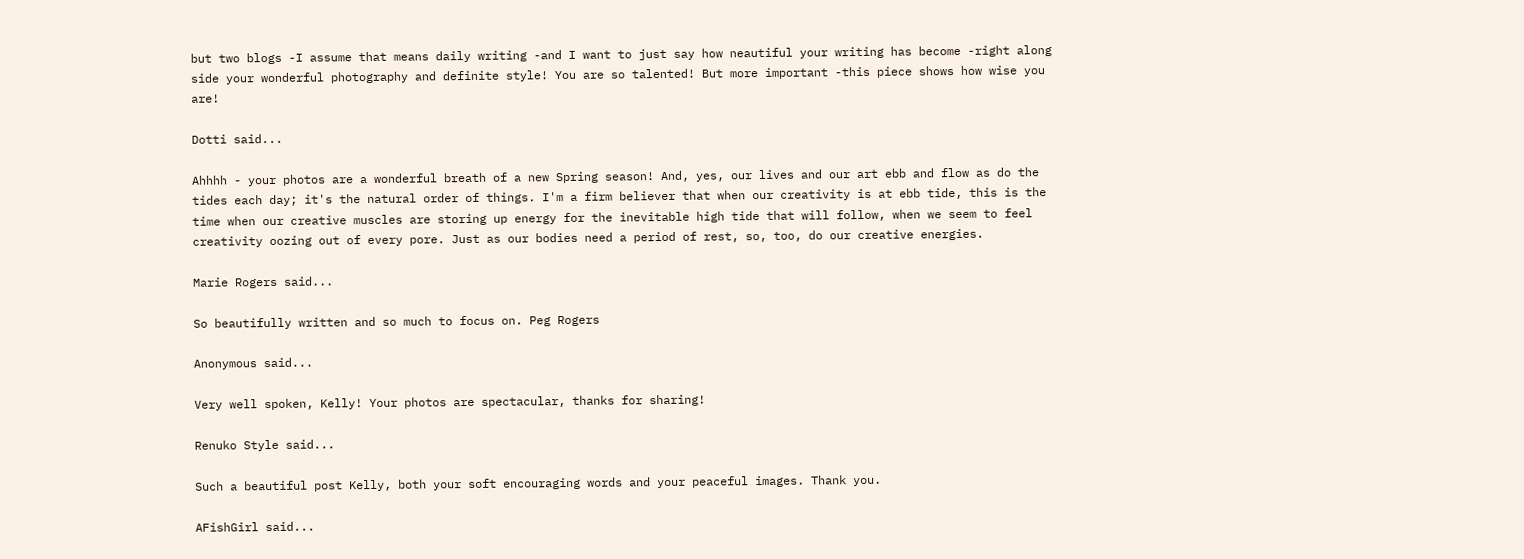but two blogs -I assume that means daily writing -and I want to just say how neautiful your writing has become -right along side your wonderful photography and definite style! You are so talented! But more important -this piece shows how wise you are!

Dotti said...

Ahhhh - your photos are a wonderful breath of a new Spring season! And, yes, our lives and our art ebb and flow as do the tides each day; it's the natural order of things. I'm a firm believer that when our creativity is at ebb tide, this is the time when our creative muscles are storing up energy for the inevitable high tide that will follow, when we seem to feel creativity oozing out of every pore. Just as our bodies need a period of rest, so, too, do our creative energies.

Marie Rogers said...

So beautifully written and so much to focus on. Peg Rogers

Anonymous said...

Very well spoken, Kelly! Your photos are spectacular, thanks for sharing!

Renuko Style said...

Such a beautiful post Kelly, both your soft encouraging words and your peaceful images. Thank you.

AFishGirl said...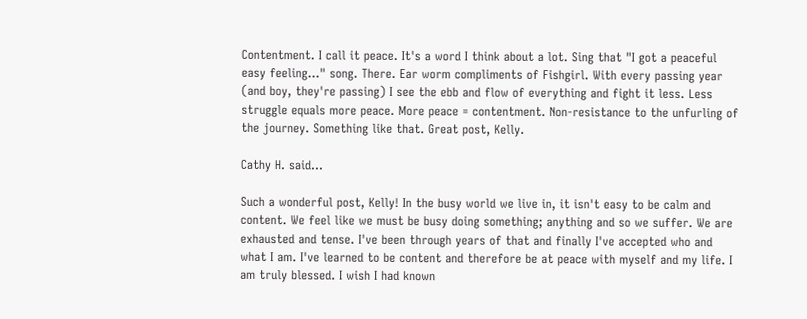Contentment. I call it peace. It's a word I think about a lot. Sing that "I got a peaceful easy feeling..." song. There. Ear worm compliments of Fishgirl. With every passing year (and boy, they're passing) I see the ebb and flow of everything and fight it less. Less struggle equals more peace. More peace = contentment. Non-resistance to the unfurling of the journey. Something like that. Great post, Kelly.

Cathy H. said...

Such a wonderful post, Kelly! In the busy world we live in, it isn't easy to be calm and content. We feel like we must be busy doing something; anything and so we suffer. We are exhausted and tense. I've been through years of that and finally I've accepted who and what I am. I've learned to be content and therefore be at peace with myself and my life. I am truly blessed. I wish I had known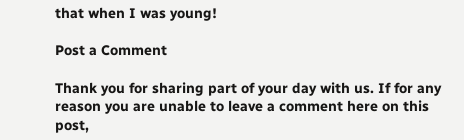that when I was young!

Post a Comment

Thank you for sharing part of your day with us. If for any reason you are unable to leave a comment here on this post,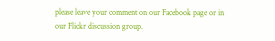please leave your comment on our Facebook page or in our Flickr discussion group.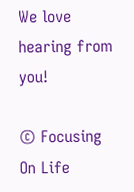We love hearing from you!

© Focusing On Life